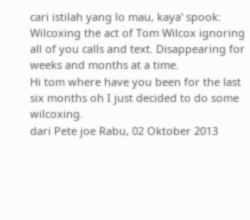cari istilah yang lo mau, kaya' spook:
Wilcoxing the act of Tom Wilcox ignoring all of you calls and text. Disappearing for weeks and months at a time.
Hi tom where have you been for the last six months oh I just decided to do some wilcoxing.
dari Pete joe Rabu, 02 Oktober 2013